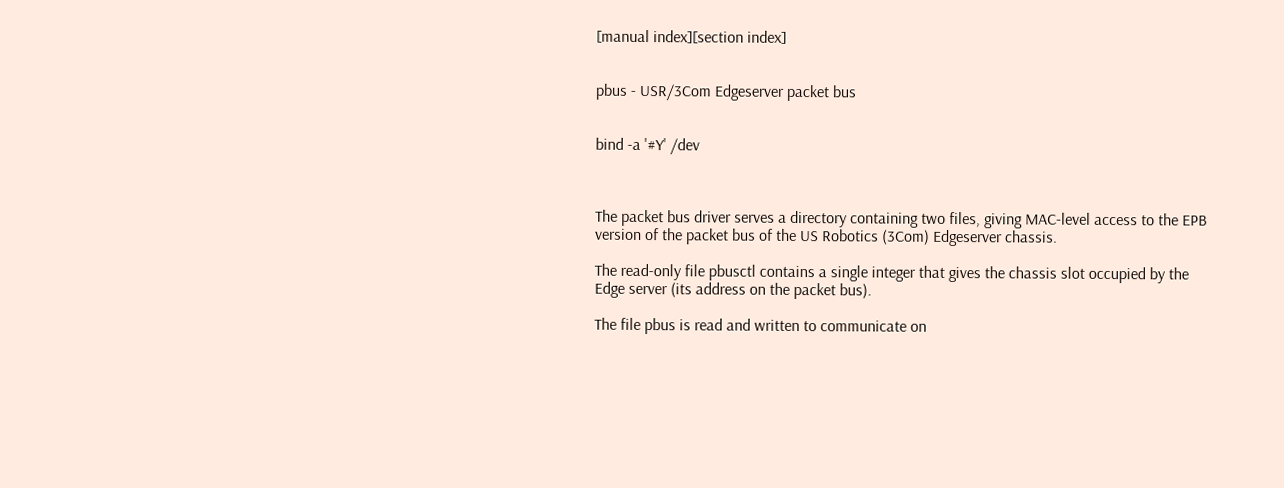[manual index][section index]


pbus - USR/3Com Edgeserver packet bus


bind -a '#Y' /dev



The packet bus driver serves a directory containing two files, giving MAC-level access to the EPB version of the packet bus of the US Robotics (3Com) Edgeserver chassis.

The read-only file pbusctl contains a single integer that gives the chassis slot occupied by the Edge server (its address on the packet bus).

The file pbus is read and written to communicate on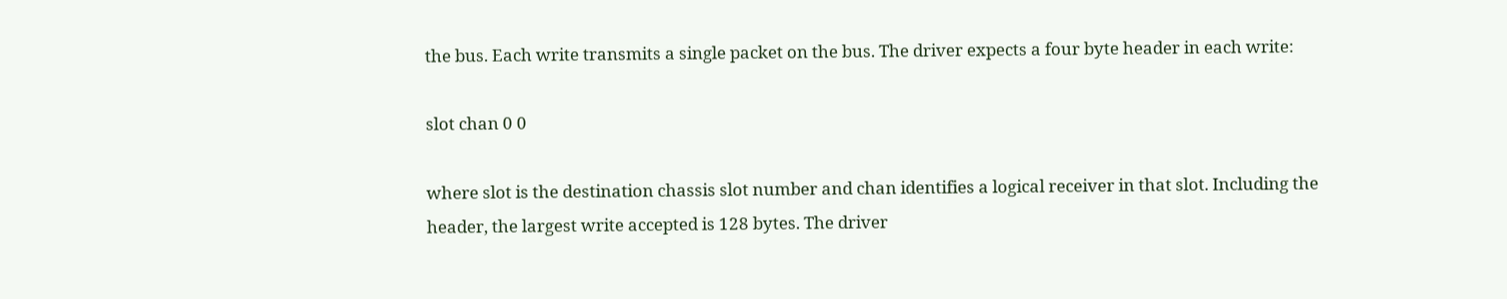the bus. Each write transmits a single packet on the bus. The driver expects a four byte header in each write:

slot chan 0 0

where slot is the destination chassis slot number and chan identifies a logical receiver in that slot. Including the header, the largest write accepted is 128 bytes. The driver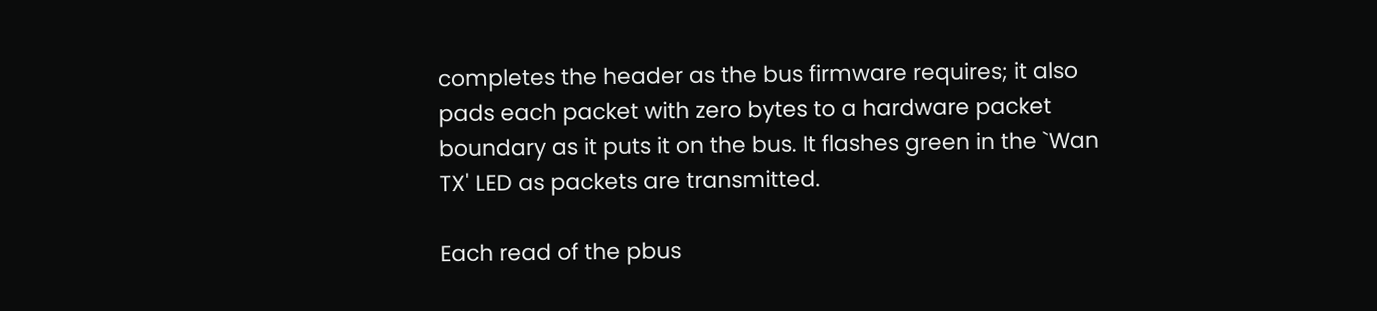completes the header as the bus firmware requires; it also pads each packet with zero bytes to a hardware packet boundary as it puts it on the bus. It flashes green in the `Wan TX' LED as packets are transmitted.

Each read of the pbus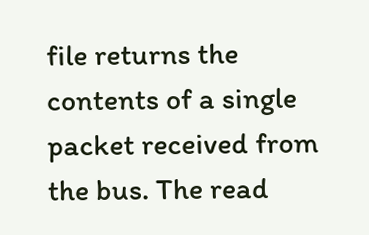file returns the contents of a single packet received from the bus. The read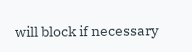will block if necessary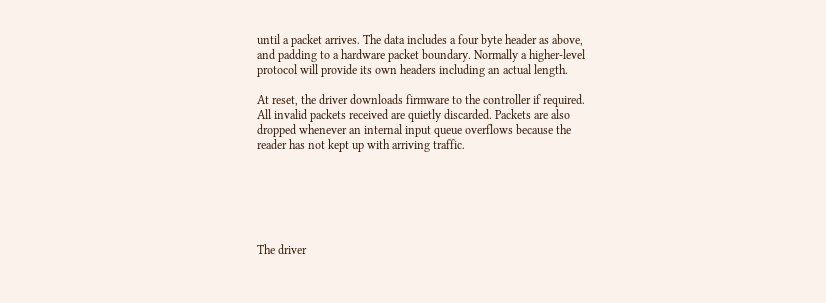until a packet arrives. The data includes a four byte header as above, and padding to a hardware packet boundary. Normally a higher-level protocol will provide its own headers including an actual length.

At reset, the driver downloads firmware to the controller if required. All invalid packets received are quietly discarded. Packets are also dropped whenever an internal input queue overflows because the reader has not kept up with arriving traffic.






The driver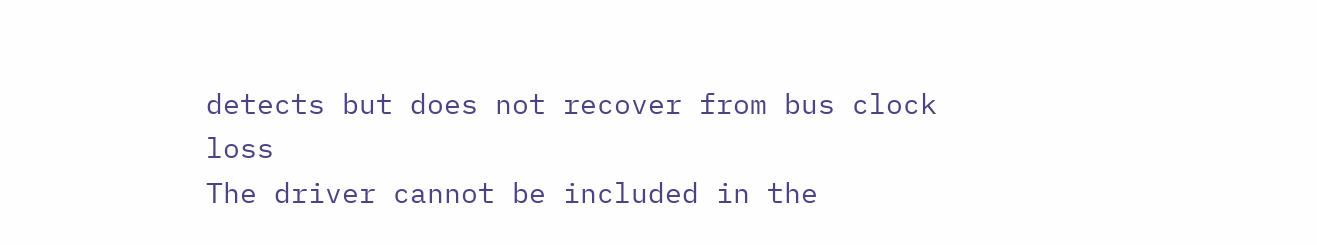detects but does not recover from bus clock loss
The driver cannot be included in the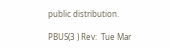public distribution.

PBUS(3 ) Rev:  Tue Mar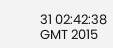31 02:42:38 GMT 2015